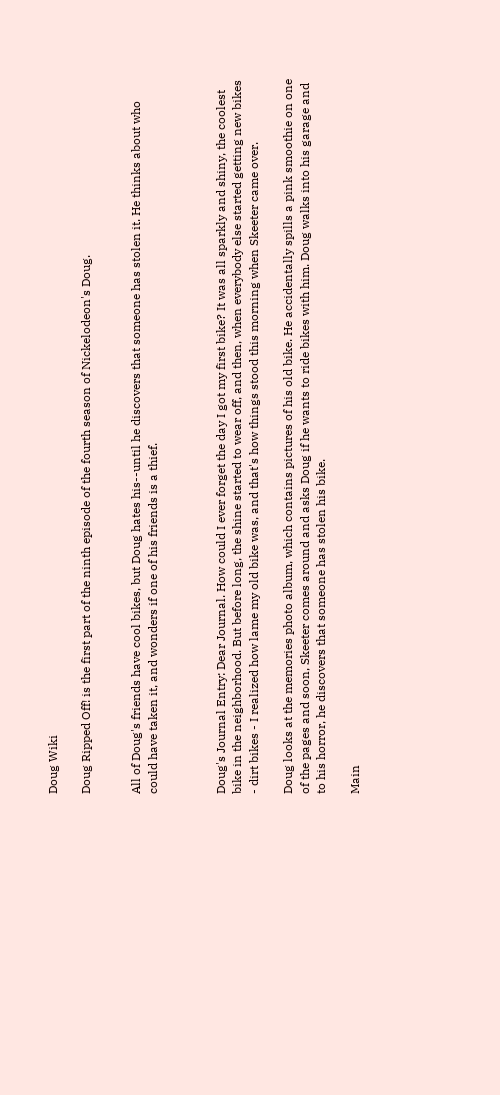Doug Wiki

Doug Ripped Off! is the first part of the ninth episode of the fourth season of Nickelodeon's Doug.


All of Doug's friends have cool bikes, but Doug hates his--until he discovers that someone has stolen it. He thinks about who could have taken it, and wonders if one of his friends is a thief.



Doug's Journal Entry: Dear Journal. How could I ever forget the day I got my first bike? It was all sparkly and shiny, the coolest bike in the neighborhood. But before long, the shine started to wear off, and then, when everybody else started getting new bikes - dirt bikes - I realized how lame my old bike was, and that's how things stood this morning when Skeeter came over.

Doug looks at the memories photo album, which contains pictures of his old bike. He accidentally spills a pink smoothie on one of the pages and soon, Skeeter comes around and asks Doug if he wants to ride bikes with him. Doug walks into his garage and to his horror, he discovers that someone has stolen his bike.

Main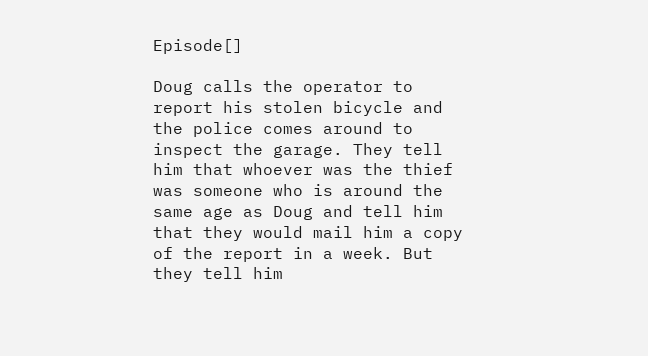Episode[]

Doug calls the operator to report his stolen bicycle and the police comes around to inspect the garage. They tell him that whoever was the thief was someone who is around the same age as Doug and tell him that they would mail him a copy of the report in a week. But they tell him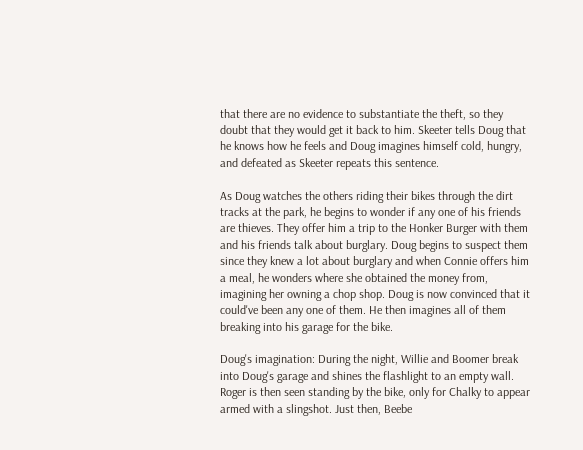that there are no evidence to substantiate the theft, so they doubt that they would get it back to him. Skeeter tells Doug that he knows how he feels and Doug imagines himself cold, hungry, and defeated as Skeeter repeats this sentence.

As Doug watches the others riding their bikes through the dirt tracks at the park, he begins to wonder if any one of his friends are thieves. They offer him a trip to the Honker Burger with them and his friends talk about burglary. Doug begins to suspect them since they knew a lot about burglary and when Connie offers him a meal, he wonders where she obtained the money from, imagining her owning a chop shop. Doug is now convinced that it could've been any one of them. He then imagines all of them breaking into his garage for the bike.

Doug's imagination: During the night, Willie and Boomer break into Doug's garage and shines the flashlight to an empty wall. Roger is then seen standing by the bike, only for Chalky to appear armed with a slingshot. Just then, Beebe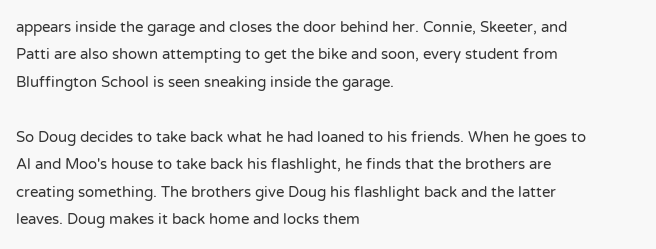appears inside the garage and closes the door behind her. Connie, Skeeter, and Patti are also shown attempting to get the bike and soon, every student from Bluffington School is seen sneaking inside the garage.

So Doug decides to take back what he had loaned to his friends. When he goes to Al and Moo's house to take back his flashlight, he finds that the brothers are creating something. The brothers give Doug his flashlight back and the latter leaves. Doug makes it back home and locks them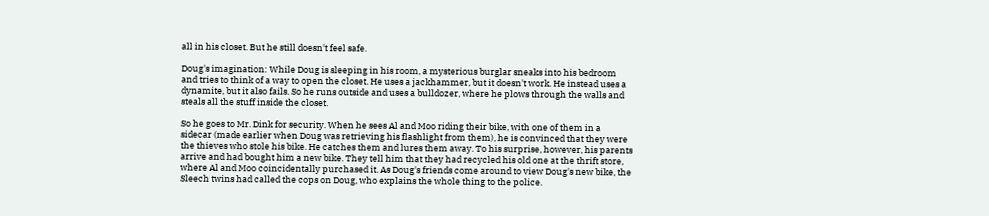all in his closet. But he still doesn't feel safe.

Doug's imagination: While Doug is sleeping in his room, a mysterious burglar sneaks into his bedroom and tries to think of a way to open the closet. He uses a jackhammer, but it doesn't work. He instead uses a dynamite, but it also fails. So he runs outside and uses a bulldozer, where he plows through the walls and steals all the stuff inside the closet.

So he goes to Mr. Dink for security. When he sees Al and Moo riding their bike, with one of them in a sidecar (made earlier when Doug was retrieving his flashlight from them), he is convinced that they were the thieves who stole his bike. He catches them and lures them away. To his surprise, however, his parents arrive and had bought him a new bike. They tell him that they had recycled his old one at the thrift store, where Al and Moo coincidentally purchased it. As Doug's friends come around to view Doug's new bike, the Sleech twins had called the cops on Doug, who explains the whole thing to the police.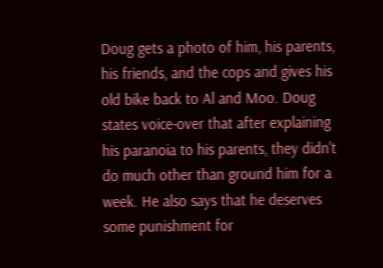Doug gets a photo of him, his parents, his friends, and the cops and gives his old bike back to Al and Moo. Doug states voice-over that after explaining his paranoia to his parents, they didn't do much other than ground him for a week. He also says that he deserves some punishment for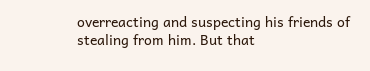overreacting and suspecting his friends of stealing from him. But that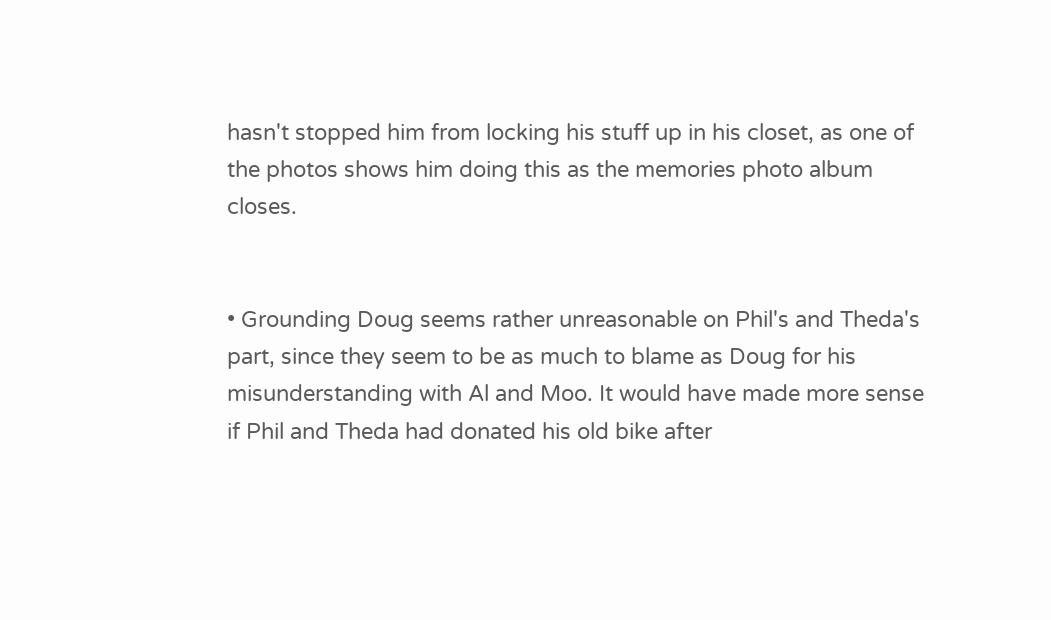hasn't stopped him from locking his stuff up in his closet, as one of the photos shows him doing this as the memories photo album closes.


• Grounding Doug seems rather unreasonable on Phil's and Theda's part, since they seem to be as much to blame as Doug for his misunderstanding with Al and Moo. It would have made more sense if Phil and Theda had donated his old bike after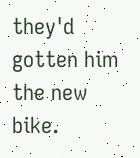they'd gotten him the new bike.